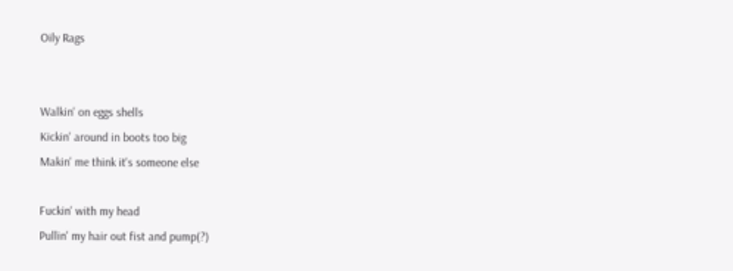Oily Rags


Walkin' on eggs shells
Kickin' around in boots too big
Makin' me think it's someone else

Fuckin' with my head
Pullin' my hair out fist and pump(?)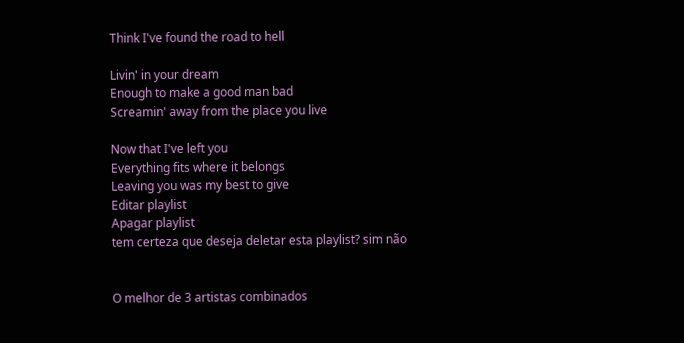Think I've found the road to hell

Livin' in your dream
Enough to make a good man bad
Screamin' away from the place you live

Now that I've left you
Everything fits where it belongs
Leaving you was my best to give
Editar playlist
Apagar playlist
tem certeza que deseja deletar esta playlist? sim não


O melhor de 3 artistas combinados